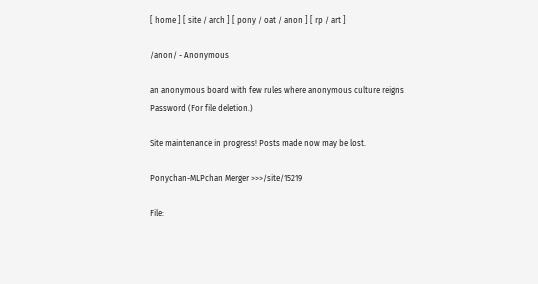[ home ] [ site / arch ] [ pony / oat / anon ] [ rp / art ]

/anon/ - Anonymous

an anonymous board with few rules where anonymous culture reigns
Password (For file deletion.)

Site maintenance in progress! Posts made now may be lost.

Ponychan-MLPchan Merger >>>/site/15219

File: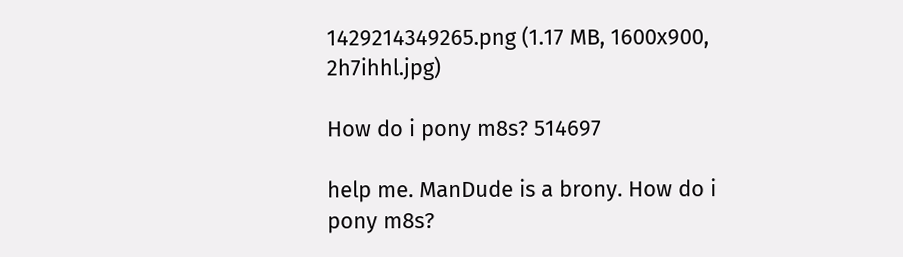1429214349265.png (1.17 MB, 1600x900, 2h7ihhl.jpg)

How do i pony m8s? 514697

help me. ManDude is a brony. How do i pony m8s?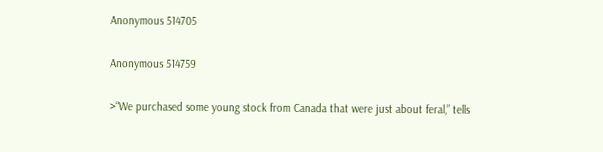Anonymous 514705

Anonymous 514759

>“We purchased some young stock from Canada that were just about feral,” tells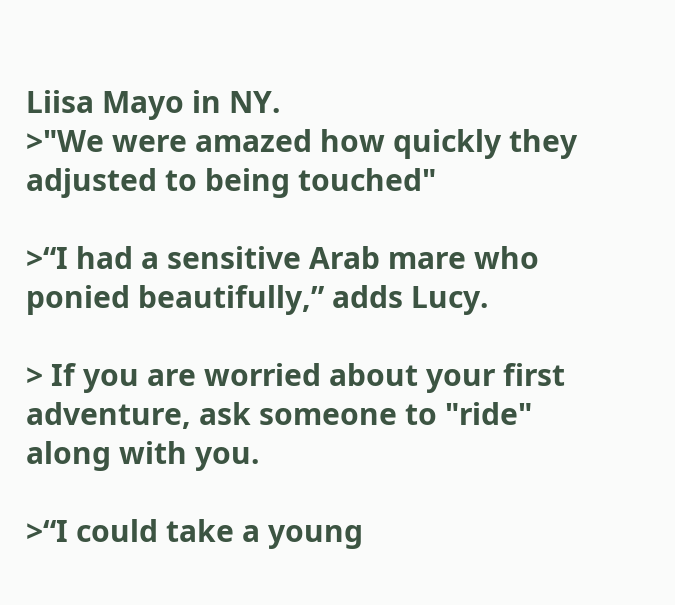Liisa Mayo in NY.
>"We were amazed how quickly they adjusted to being touched"

>“I had a sensitive Arab mare who ponied beautifully,” adds Lucy.

> If you are worried about your first adventure, ask someone to "ride" along with you.

>“I could take a young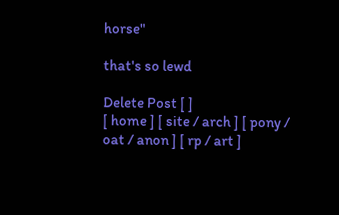horse"

that's so lewd

Delete Post [ ]
[ home ] [ site / arch ] [ pony / oat / anon ] [ rp / art ]